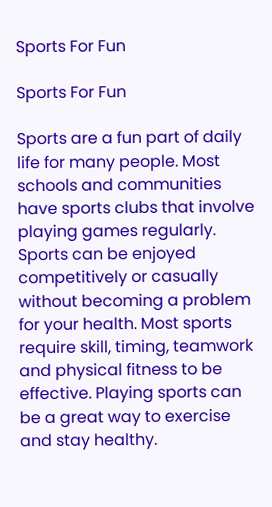Sports For Fun

Sports For Fun

Sports are a fun part of daily life for many people. Most schools and communities have sports clubs that involve playing games regularly. Sports can be enjoyed competitively or casually without becoming a problem for your health. Most sports require skill, timing, teamwork and physical fitness to be effective. Playing sports can be a great way to exercise and stay healthy.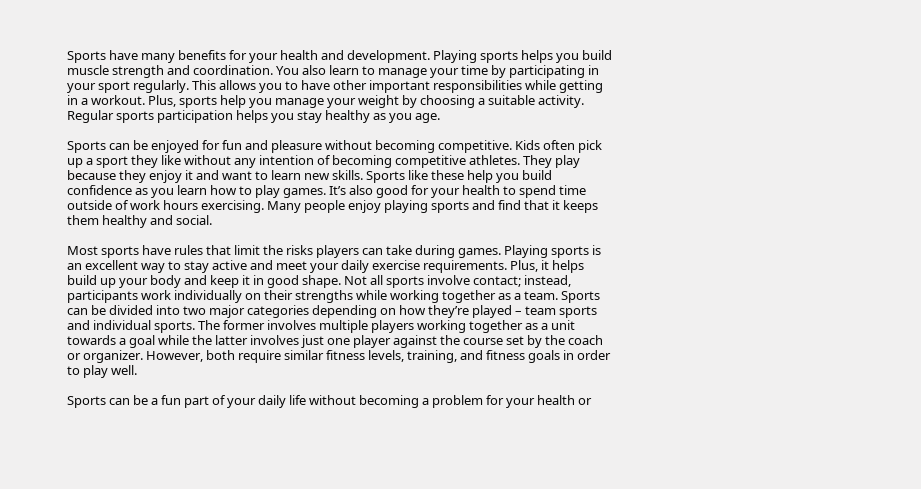Sports have many benefits for your health and development. Playing sports helps you build muscle strength and coordination. You also learn to manage your time by participating in your sport regularly. This allows you to have other important responsibilities while getting in a workout. Plus, sports help you manage your weight by choosing a suitable activity. Regular sports participation helps you stay healthy as you age.

Sports can be enjoyed for fun and pleasure without becoming competitive. Kids often pick up a sport they like without any intention of becoming competitive athletes. They play because they enjoy it and want to learn new skills. Sports like these help you build confidence as you learn how to play games. It’s also good for your health to spend time outside of work hours exercising. Many people enjoy playing sports and find that it keeps them healthy and social.

Most sports have rules that limit the risks players can take during games. Playing sports is an excellent way to stay active and meet your daily exercise requirements. Plus, it helps build up your body and keep it in good shape. Not all sports involve contact; instead, participants work individually on their strengths while working together as a team. Sports can be divided into two major categories depending on how they’re played – team sports and individual sports. The former involves multiple players working together as a unit towards a goal while the latter involves just one player against the course set by the coach or organizer. However, both require similar fitness levels, training, and fitness goals in order to play well.

Sports can be a fun part of your daily life without becoming a problem for your health or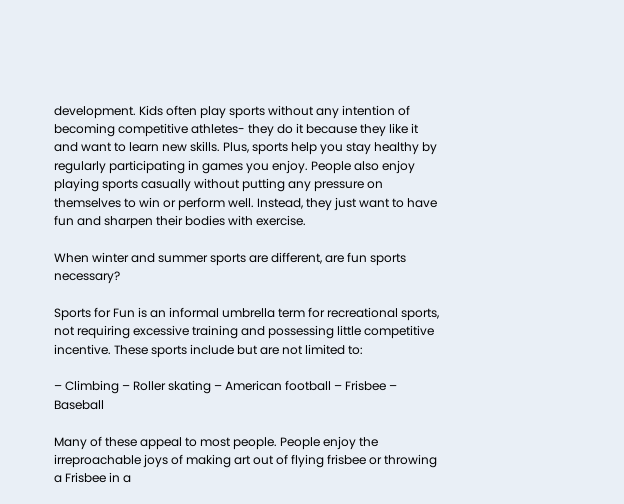development. Kids often play sports without any intention of becoming competitive athletes- they do it because they like it and want to learn new skills. Plus, sports help you stay healthy by regularly participating in games you enjoy. People also enjoy playing sports casually without putting any pressure on themselves to win or perform well. Instead, they just want to have fun and sharpen their bodies with exercise.

When winter and summer sports are different, are fun sports necessary?

Sports for Fun is an informal umbrella term for recreational sports, not requiring excessive training and possessing little competitive incentive. These sports include but are not limited to:

– Climbing – Roller skating – American football – Frisbee – Baseball

Many of these appeal to most people. People enjoy the irreproachable joys of making art out of flying frisbee or throwing a Frisbee in a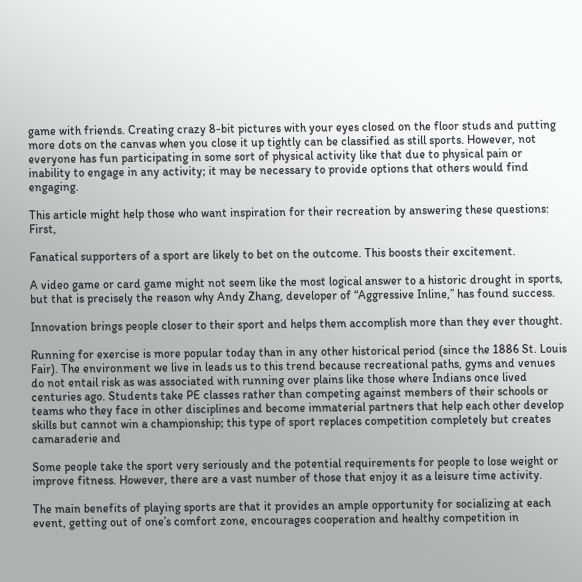game with friends. Creating crazy 8-bit pictures with your eyes closed on the floor studs and putting more dots on the canvas when you close it up tightly can be classified as still sports. However, not everyone has fun participating in some sort of physical activity like that due to physical pain or inability to engage in any activity; it may be necessary to provide options that others would find engaging.

This article might help those who want inspiration for their recreation by answering these questions: First,

Fanatical supporters of a sport are likely to bet on the outcome. This boosts their excitement.

A video game or card game might not seem like the most logical answer to a historic drought in sports, but that is precisely the reason why Andy Zhang, developer of “Aggressive Inline,” has found success.

Innovation brings people closer to their sport and helps them accomplish more than they ever thought.

Running for exercise is more popular today than in any other historical period (since the 1886 St. Louis Fair). The environment we live in leads us to this trend because recreational paths, gyms and venues do not entail risk as was associated with running over plains like those where Indians once lived centuries ago. Students take PE classes rather than competing against members of their schools or teams who they face in other disciplines and become immaterial partners that help each other develop skills but cannot win a championship; this type of sport replaces competition completely but creates camaraderie and

Some people take the sport very seriously and the potential requirements for people to lose weight or improve fitness. However, there are a vast number of those that enjoy it as a leisure time activity.

The main benefits of playing sports are that it provides an ample opportunity for socializing at each event, getting out of one’s comfort zone, encourages cooperation and healthy competition in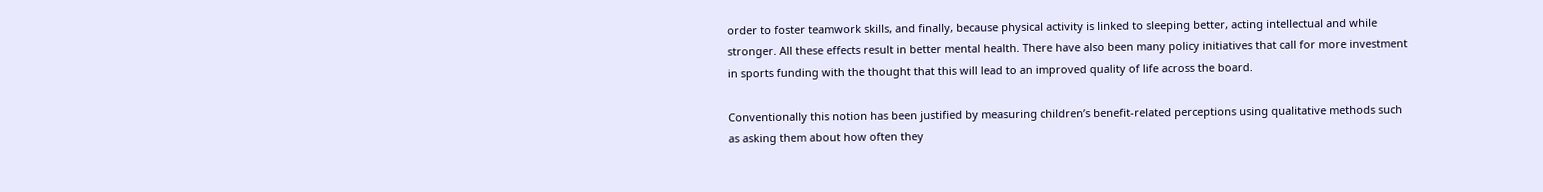order to foster teamwork skills, and finally, because physical activity is linked to sleeping better, acting intellectual and while stronger. All these effects result in better mental health. There have also been many policy initiatives that call for more investment in sports funding with the thought that this will lead to an improved quality of life across the board.

Conventionally this notion has been justified by measuring children’s benefit-related perceptions using qualitative methods such as asking them about how often they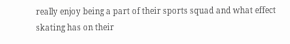really enjoy being a part of their sports squad and what effect skating has on their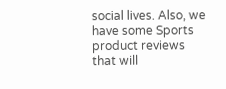social lives. Also, we have some Sports product reviews that will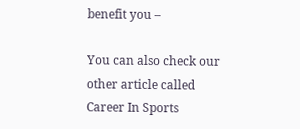benefit you –

You can also check our other article called Career In Sports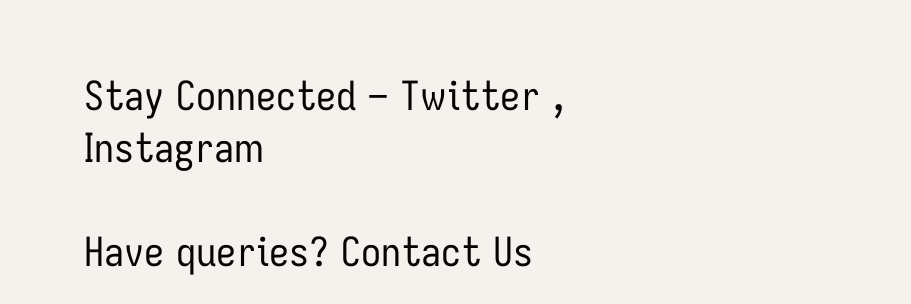Stay Connected – Twitter , Instagram

Have queries? Contact Us